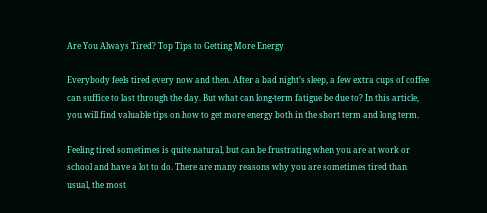Are You Always Tired? Top Tips to Getting More Energy

Everybody feels tired every now and then. After a bad night’s sleep, a few extra cups of coffee can suffice to last through the day. But what can long-term fatigue be due to? In this article, you will find valuable tips on how to get more energy both in the short term and long term.

Feeling tired sometimes is quite natural, but can be frustrating when you are at work or school and have a lot to do. There are many reasons why you are sometimes tired than usual, the most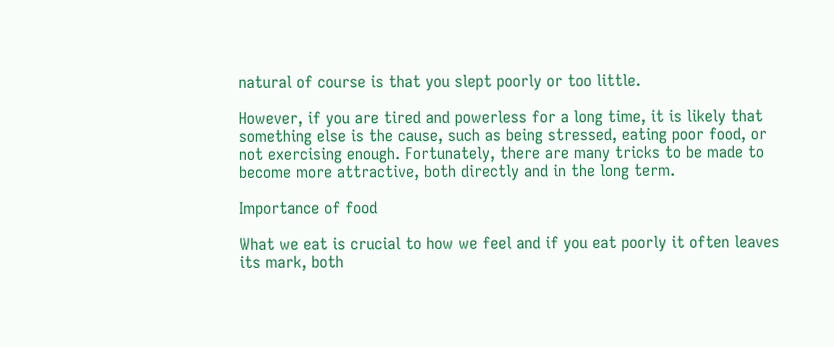natural of course is that you slept poorly or too little.

However, if you are tired and powerless for a long time, it is likely that something else is the cause, such as being stressed, eating poor food, or not exercising enough. Fortunately, there are many tricks to be made to become more attractive, both directly and in the long term.

Importance of food

What we eat is crucial to how we feel and if you eat poorly it often leaves its mark, both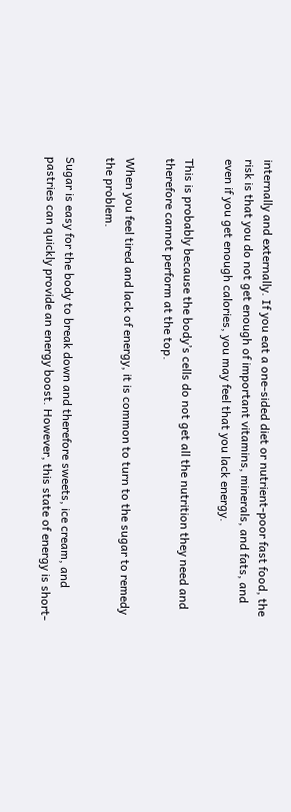internally and externally. If you eat a one-sided diet or nutrient-poor fast food, the risk is that you do not get enough of important vitamins, minerals, and fats, and even if you get enough calories, you may feel that you lack energy.

This is probably because the body’s cells do not get all the nutrition they need and therefore cannot perform at the top.

When you feel tired and lack of energy, it is common to turn to the sugar to remedy the problem.

Sugar is easy for the body to break down and therefore sweets, ice cream, and pastries can quickly provide an energy boost. However, this state of energy is short-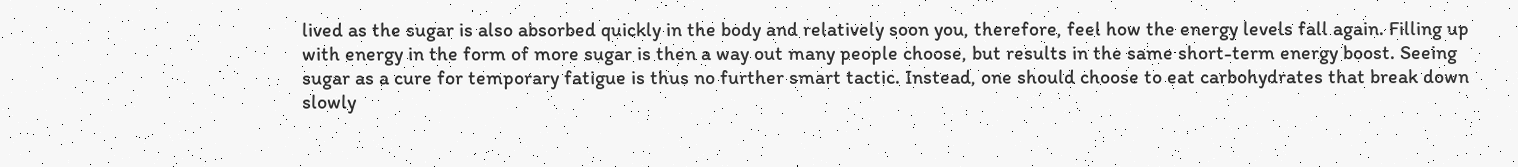lived as the sugar is also absorbed quickly in the body and relatively soon you, therefore, feel how the energy levels fall again. Filling up with energy in the form of more sugar is then a way out many people choose, but results in the same short-term energy boost. Seeing sugar as a cure for temporary fatigue is thus no further smart tactic. Instead, one should choose to eat carbohydrates that break down slowly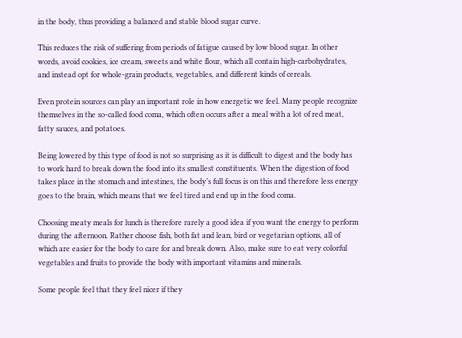in the body, thus providing a balanced and stable blood sugar curve.

This reduces the risk of suffering from periods of fatigue caused by low blood sugar. In other words, avoid cookies, ice cream, sweets and white flour, which all contain high-carbohydrates, and instead opt for whole-grain products, vegetables, and different kinds of cereals.

Even protein sources can play an important role in how energetic we feel. Many people recognize themselves in the so-called food coma, which often occurs after a meal with a lot of red meat, fatty sauces, and potatoes.

Being lowered by this type of food is not so surprising as it is difficult to digest and the body has to work hard to break down the food into its smallest constituents. When the digestion of food takes place in the stomach and intestines, the body’s full focus is on this and therefore less energy goes to the brain, which means that we feel tired and end up in the food coma.

Choosing meaty meals for lunch is therefore rarely a good idea if you want the energy to perform during the afternoon. Rather choose fish, both fat and lean, bird or vegetarian options, all of which are easier for the body to care for and break down. Also, make sure to eat very colorful vegetables and fruits to provide the body with important vitamins and minerals.

Some people feel that they feel nicer if they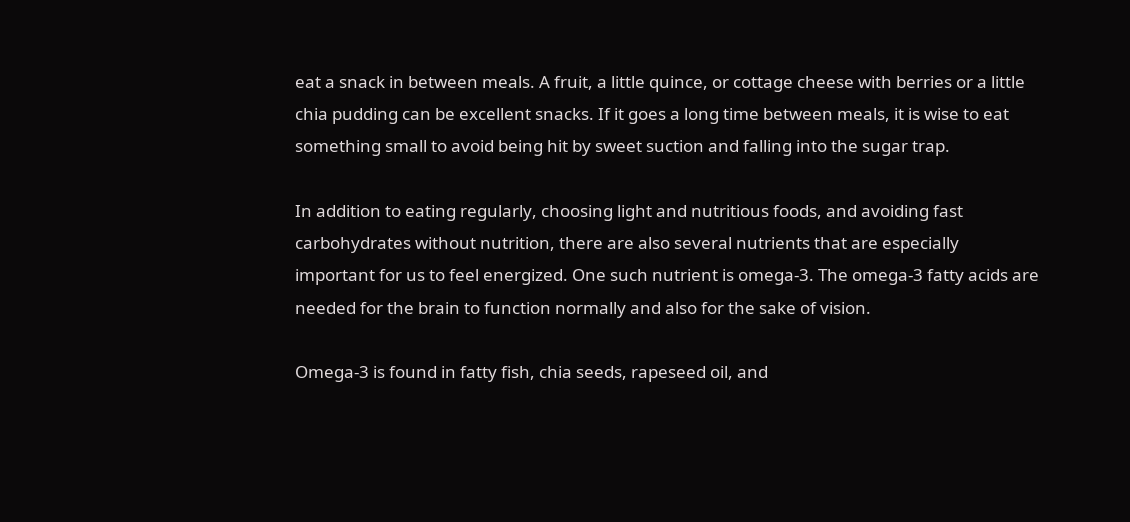eat a snack in between meals. A fruit, a little quince, or cottage cheese with berries or a little chia pudding can be excellent snacks. If it goes a long time between meals, it is wise to eat something small to avoid being hit by sweet suction and falling into the sugar trap.

In addition to eating regularly, choosing light and nutritious foods, and avoiding fast carbohydrates without nutrition, there are also several nutrients that are especially important for us to feel energized. One such nutrient is omega-3. The omega-3 fatty acids are needed for the brain to function normally and also for the sake of vision.

Omega-3 is found in fatty fish, chia seeds, rapeseed oil, and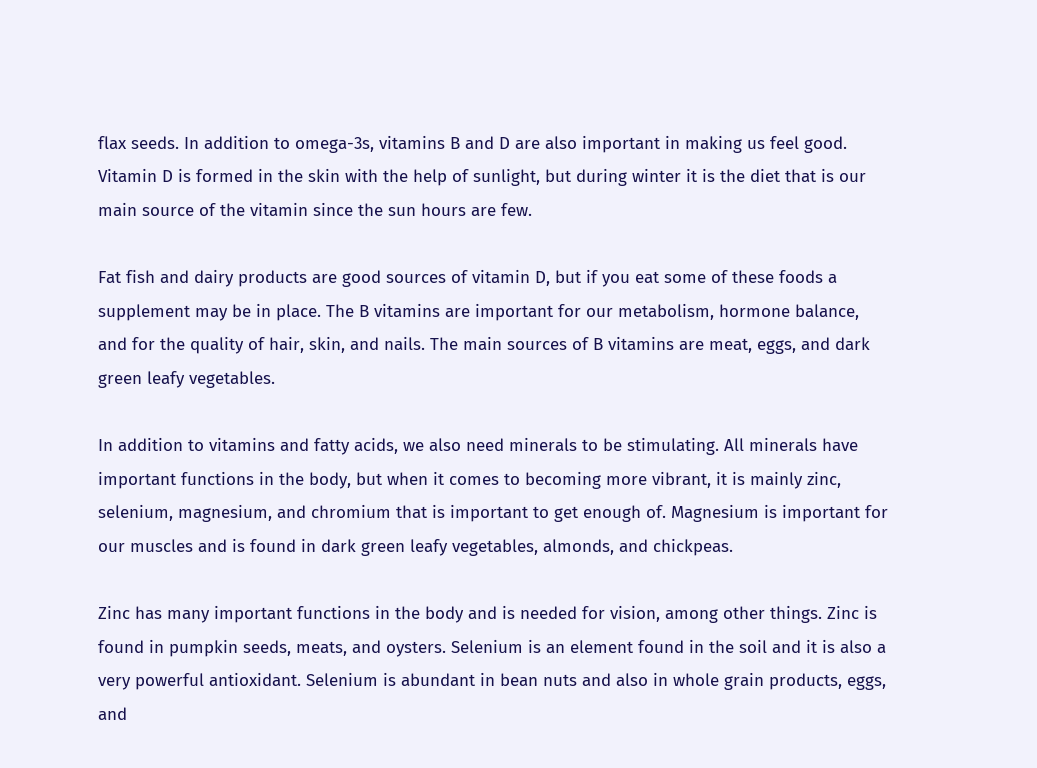flax seeds. In addition to omega-3s, vitamins B and D are also important in making us feel good. Vitamin D is formed in the skin with the help of sunlight, but during winter it is the diet that is our main source of the vitamin since the sun hours are few.

Fat fish and dairy products are good sources of vitamin D, but if you eat some of these foods a supplement may be in place. The B vitamins are important for our metabolism, hormone balance, and for the quality of hair, skin, and nails. The main sources of B vitamins are meat, eggs, and dark green leafy vegetables.

In addition to vitamins and fatty acids, we also need minerals to be stimulating. All minerals have important functions in the body, but when it comes to becoming more vibrant, it is mainly zinc, selenium, magnesium, and chromium that is important to get enough of. Magnesium is important for our muscles and is found in dark green leafy vegetables, almonds, and chickpeas.

Zinc has many important functions in the body and is needed for vision, among other things. Zinc is found in pumpkin seeds, meats, and oysters. Selenium is an element found in the soil and it is also a very powerful antioxidant. Selenium is abundant in bean nuts and also in whole grain products, eggs, and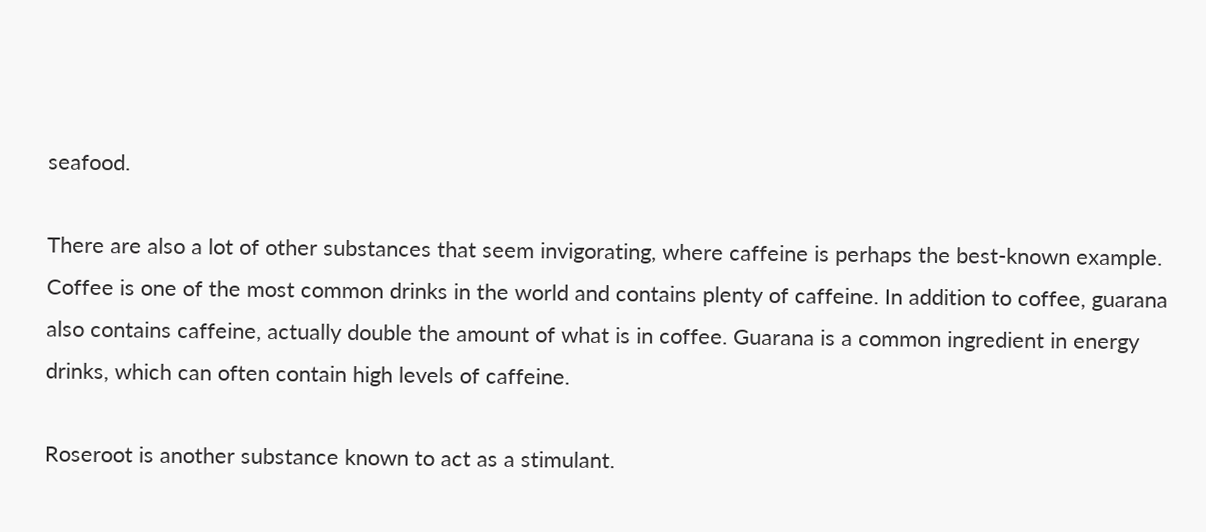seafood.

There are also a lot of other substances that seem invigorating, where caffeine is perhaps the best-known example. Coffee is one of the most common drinks in the world and contains plenty of caffeine. In addition to coffee, guarana also contains caffeine, actually double the amount of what is in coffee. Guarana is a common ingredient in energy drinks, which can often contain high levels of caffeine.

Roseroot is another substance known to act as a stimulant.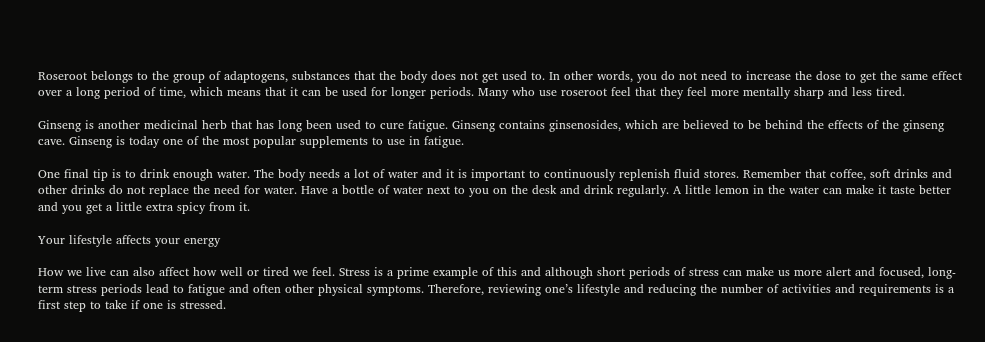Roseroot belongs to the group of adaptogens, substances that the body does not get used to. In other words, you do not need to increase the dose to get the same effect over a long period of time, which means that it can be used for longer periods. Many who use roseroot feel that they feel more mentally sharp and less tired.

Ginseng is another medicinal herb that has long been used to cure fatigue. Ginseng contains ginsenosides, which are believed to be behind the effects of the ginseng cave. Ginseng is today one of the most popular supplements to use in fatigue.

One final tip is to drink enough water. The body needs a lot of water and it is important to continuously replenish fluid stores. Remember that coffee, soft drinks and other drinks do not replace the need for water. Have a bottle of water next to you on the desk and drink regularly. A little lemon in the water can make it taste better and you get a little extra spicy from it.

Your lifestyle affects your energy

How we live can also affect how well or tired we feel. Stress is a prime example of this and although short periods of stress can make us more alert and focused, long-term stress periods lead to fatigue and often other physical symptoms. Therefore, reviewing one’s lifestyle and reducing the number of activities and requirements is a first step to take if one is stressed.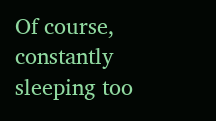Of course, constantly sleeping too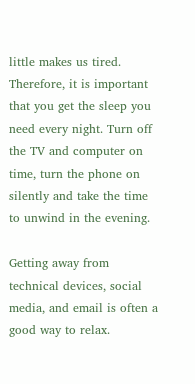little makes us tired. Therefore, it is important that you get the sleep you need every night. Turn off the TV and computer on time, turn the phone on silently and take the time to unwind in the evening.

Getting away from technical devices, social media, and email is often a good way to relax.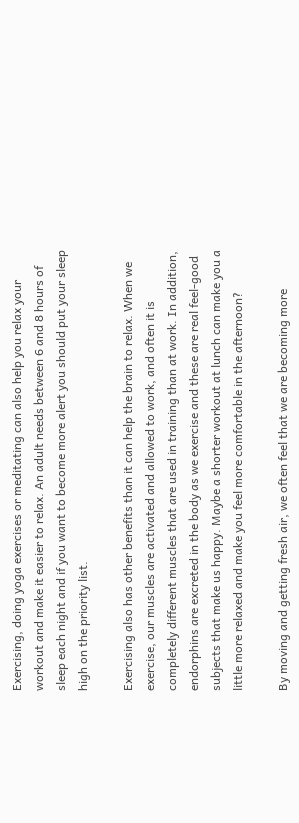Exercising, doing yoga exercises or meditating can also help you relax your workout and make it easier to relax. An adult needs between 6 and 8 hours of sleep each night and if you want to become more alert you should put your sleep high on the priority list.

Exercising also has other benefits than it can help the brain to relax. When we exercise, our muscles are activated and allowed to work, and often it is completely different muscles that are used in training than at work. In addition, endorphins are excreted in the body as we exercise and these are real feel-good subjects that make us happy. Maybe a shorter workout at lunch can make you a little more relaxed and make you feel more comfortable in the afternoon?

By moving and getting fresh air, we often feel that we are becoming more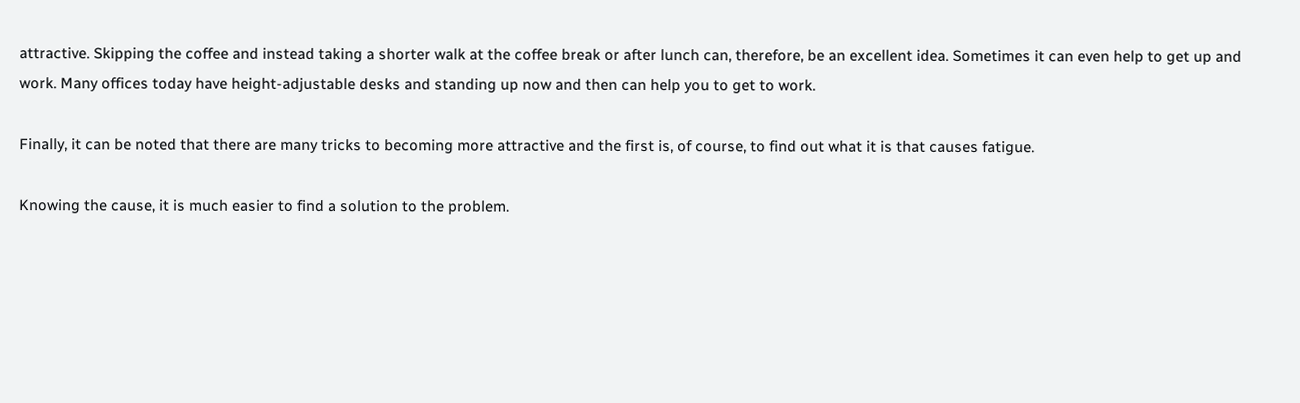attractive. Skipping the coffee and instead taking a shorter walk at the coffee break or after lunch can, therefore, be an excellent idea. Sometimes it can even help to get up and work. Many offices today have height-adjustable desks and standing up now and then can help you to get to work.

Finally, it can be noted that there are many tricks to becoming more attractive and the first is, of course, to find out what it is that causes fatigue.

Knowing the cause, it is much easier to find a solution to the problem.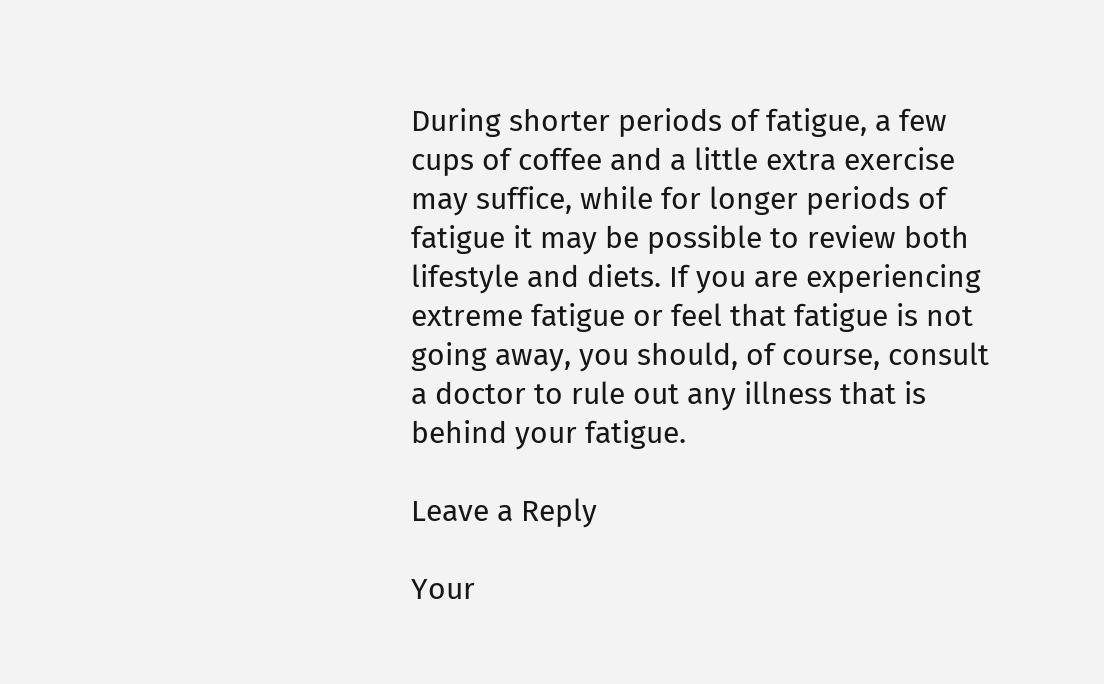During shorter periods of fatigue, a few cups of coffee and a little extra exercise may suffice, while for longer periods of fatigue it may be possible to review both lifestyle and diets. If you are experiencing extreme fatigue or feel that fatigue is not going away, you should, of course, consult a doctor to rule out any illness that is behind your fatigue.

Leave a Reply

Your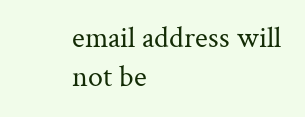email address will not be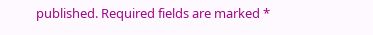published. Required fields are marked *